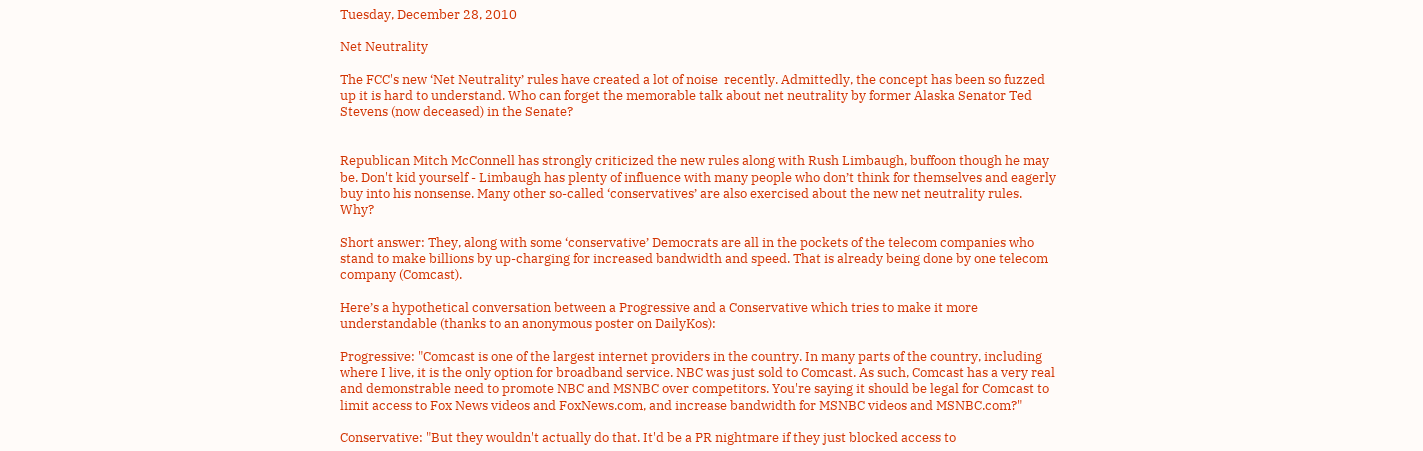Tuesday, December 28, 2010

Net Neutrality

The FCC's new ‘Net Neutrality’ rules have created a lot of noise  recently. Admittedly, the concept has been so fuzzed up it is hard to understand. Who can forget the memorable talk about net neutrality by former Alaska Senator Ted Stevens (now deceased) in the Senate?


Republican Mitch McConnell has strongly criticized the new rules along with Rush Limbaugh, buffoon though he may be. Don't kid yourself - Limbaugh has plenty of influence with many people who don’t think for themselves and eagerly buy into his nonsense. Many other so-called ‘conservatives’ are also exercised about the new net neutrality rules. Why?

Short answer: They, along with some ‘conservative’ Democrats are all in the pockets of the telecom companies who stand to make billions by up-charging for increased bandwidth and speed. That is already being done by one telecom company (Comcast).

Here’s a hypothetical conversation between a Progressive and a Conservative which tries to make it more understandable (thanks to an anonymous poster on DailyKos):

Progressive: "Comcast is one of the largest internet providers in the country. In many parts of the country, including where I live, it is the only option for broadband service. NBC was just sold to Comcast. As such, Comcast has a very real and demonstrable need to promote NBC and MSNBC over competitors. You're saying it should be legal for Comcast to limit access to Fox News videos and FoxNews.com, and increase bandwidth for MSNBC videos and MSNBC.com?"

Conservative: "But they wouldn't actually do that. It'd be a PR nightmare if they just blocked access to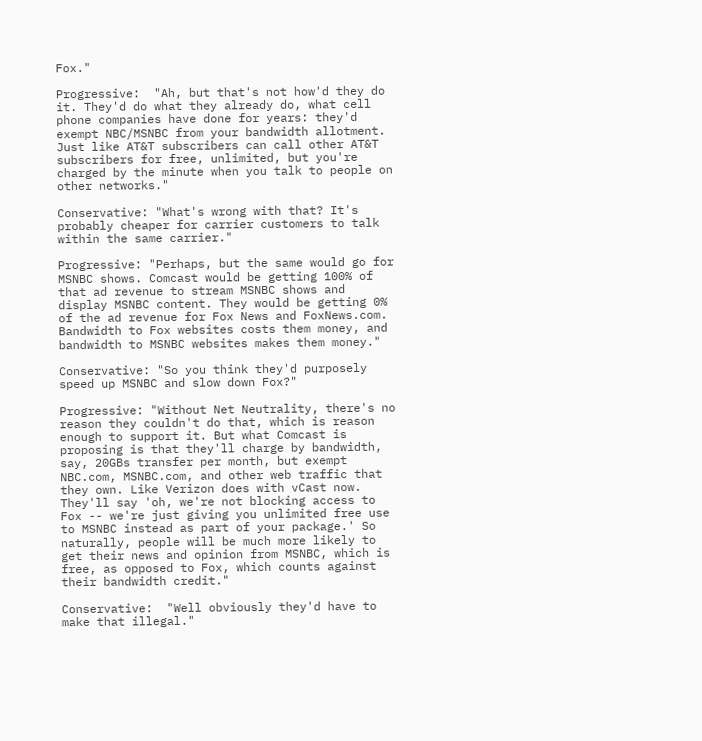Fox."

Progressive:  "Ah, but that's not how'd they do it. They'd do what they already do, what cell phone companies have done for years: they'd exempt NBC/MSNBC from your bandwidth allotment. Just like AT&T subscribers can call other AT&T subscribers for free, unlimited, but you're charged by the minute when you talk to people on other networks."

Conservative: "What's wrong with that? It's probably cheaper for carrier customers to talk within the same carrier."

Progressive: "Perhaps, but the same would go for MSNBC shows. Comcast would be getting 100% of that ad revenue to stream MSNBC shows and display MSNBC content. They would be getting 0% of the ad revenue for Fox News and FoxNews.com. Bandwidth to Fox websites costs them money, and bandwidth to MSNBC websites makes them money."

Conservative: "So you think they'd purposely speed up MSNBC and slow down Fox?"

Progressive: "Without Net Neutrality, there's no reason they couldn't do that, which is reason enough to support it. But what Comcast is proposing is that they'll charge by bandwidth, say, 20GBs transfer per month, but exempt NBC.com, MSNBC.com, and other web traffic that they own. Like Verizon does with vCast now. They'll say 'oh, we're not blocking access to Fox -- we're just giving you unlimited free use to MSNBC instead as part of your package.' So naturally, people will be much more likely to get their news and opinion from MSNBC, which is free, as opposed to Fox, which counts against their bandwidth credit."

Conservative:  "Well obviously they'd have to make that illegal."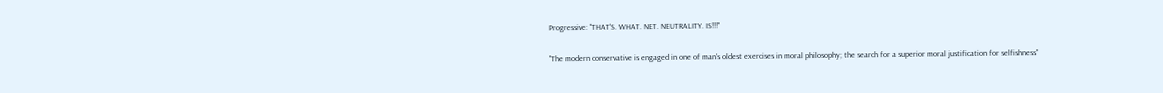Progressive: "THAT'S. WHAT. NET. NEUTRALITY. IS!!!"

"The modern conservative is engaged in one of man's oldest exercises in moral philosophy; the search for a superior moral justification for selfishness"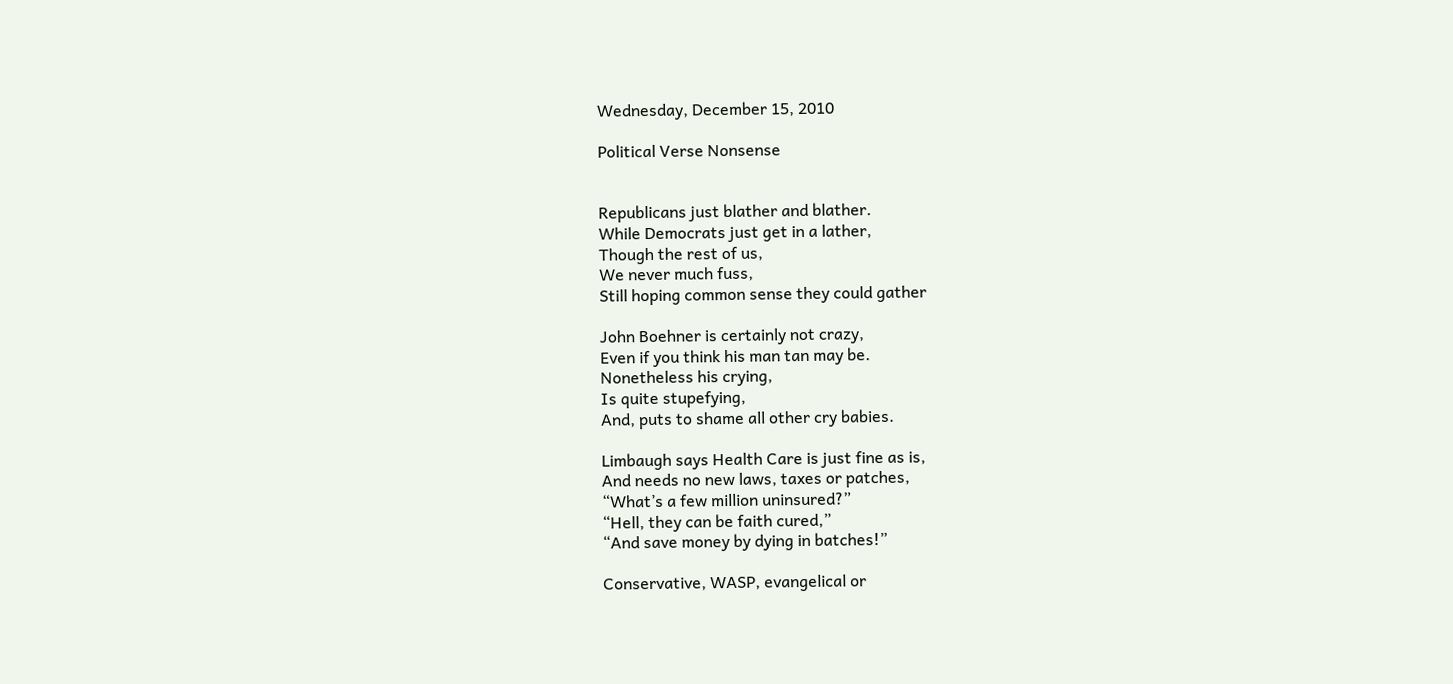Wednesday, December 15, 2010

Political Verse Nonsense


Republicans just blather and blather.
While Democrats just get in a lather,
Though the rest of us,
We never much fuss,
Still hoping common sense they could gather

John Boehner is certainly not crazy,
Even if you think his man tan may be.
Nonetheless his crying,
Is quite stupefying,
And, puts to shame all other cry babies.

Limbaugh says Health Care is just fine as is,
And needs no new laws, taxes or patches,
“What’s a few million uninsured?”
“Hell, they can be faith cured,”
“And save money by dying in batches!”

Conservative, WASP, evangelical or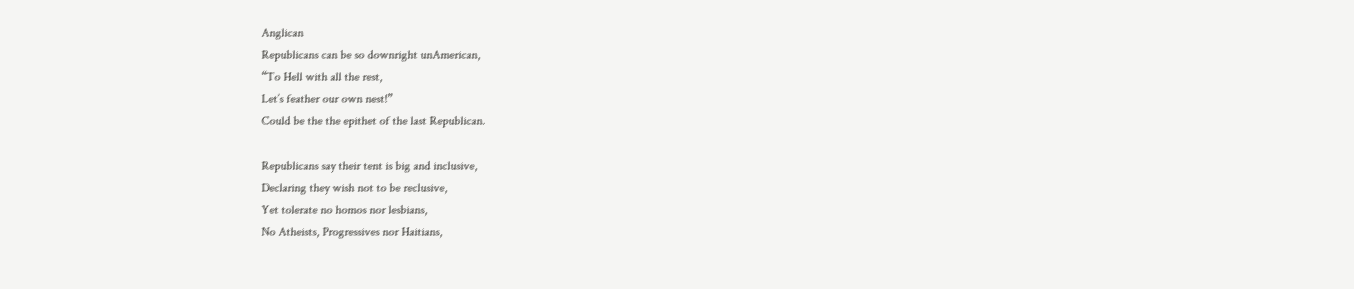Anglican
Republicans can be so downright unAmerican,
“To Hell with all the rest,
Let’s feather our own nest!”
Could be the the epithet of the last Republican.

Republicans say their tent is big and inclusive,
Declaring they wish not to be reclusive,
Yet tolerate no homos nor lesbians,
No Atheists, Progressives nor Haitians,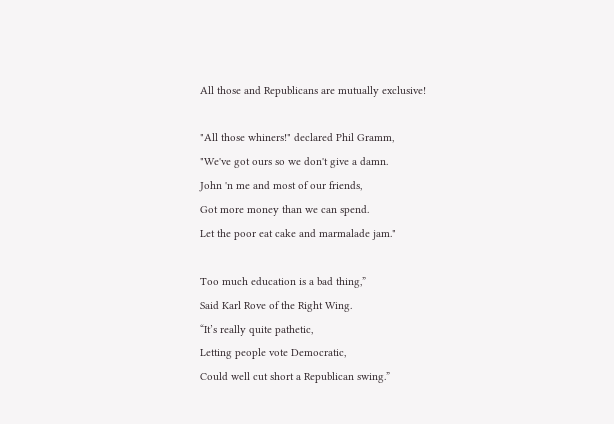All those and Republicans are mutually exclusive!

"All those whiners!" declared Phil Gramm,
"We've got ours so we don't give a damn.
John 'n me and most of our friends,
Got more money than we can spend.
Let the poor eat cake and marmalade jam."

Too much education is a bad thing,”
Said Karl Rove of the Right Wing.
“It’s really quite pathetic,
Letting people vote Democratic,
Could well cut short a Republican swing.”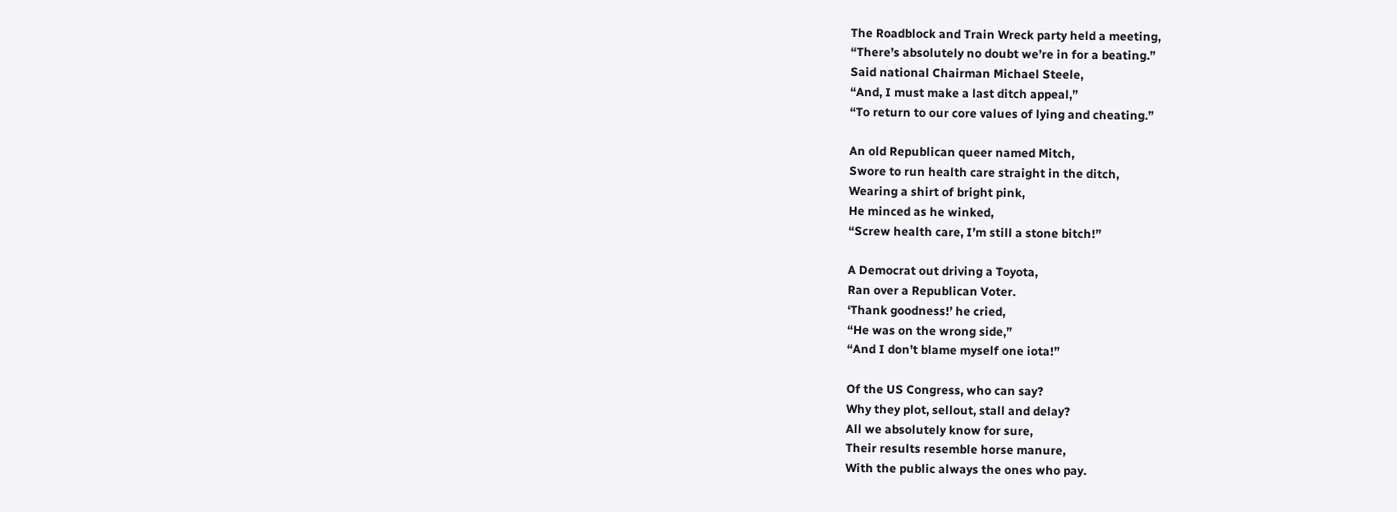The Roadblock and Train Wreck party held a meeting,
“There’s absolutely no doubt we’re in for a beating.”
Said national Chairman Michael Steele,
“And, I must make a last ditch appeal,”
“To return to our core values of lying and cheating.”

An old Republican queer named Mitch,
Swore to run health care straight in the ditch,
Wearing a shirt of bright pink,
He minced as he winked,
“Screw health care, I’m still a stone bitch!”

A Democrat out driving a Toyota,
Ran over a Republican Voter.
‘Thank goodness!’ he cried,
“He was on the wrong side,”
“And I don’t blame myself one iota!”

Of the US Congress, who can say?
Why they plot, sellout, stall and delay?
All we absolutely know for sure,
Their results resemble horse manure,
With the public always the ones who pay.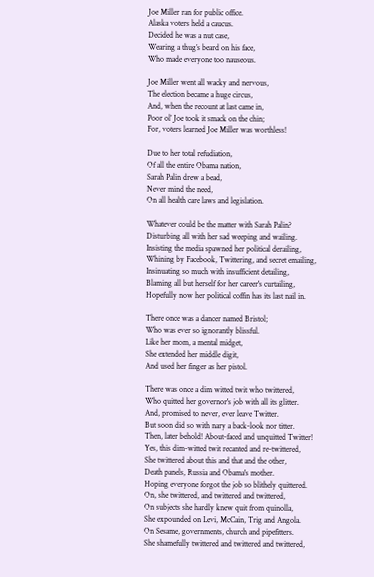Joe Miller ran for public office.
Alaska voters held a caucus.
Decided he was a nut case,
Wearing a thug’s beard on his face,
Who made everyone too nauseous.

Joe Miller went all wacky and nervous,
The election became a huge circus,
And, when the recount at last came in,
Poor ol’ Joe took it smack on the chin;
For, voters learned Joe Miller was worthless!

Due to her total refudiation,
Of all the entire Obama nation,
Sarah Palin drew a bead,
Never mind the need,
On all health care laws and legislation.

Whatever could be the matter with Sarah Palin?
Disturbing all with her sad weeping and wailing.
Insisting the media spawned her political derailing,
Whining by Facebook, Twittering, and secret emailing,
Insinuating so much with insufficient detailing,
Blaming all but herself for her career's curtailing,
Hopefully now her political coffin has its last nail in.

There once was a dancer named Bristol;
Who was ever so ignorantly blissful.
Like her mom, a mental midget,
She extended her middle digit,
And used her finger as her pistol.

There was once a dim witted twit who twittered,
Who quitted her governor's job with all its glitter.
And, promised to never, ever leave Twitter.
But soon did so with nary a back-look nor titter.
Then, later behold! About-faced and unquitted Twitter!
Yes, this dim-witted twit recanted and re-twittered,
She twittered about this and that and the other,
Death panels, Russia and Obama's mother.
Hoping everyone forgot the job so blithely quittered.
On, she twittered, and twittered and twittered,
On subjects she hardly knew quit from quinolla,
She expounded on Levi, McCain, Trig and Angola.
On Sesame, governments, church and pipefitters.
She shamefully twittered and twittered and twittered,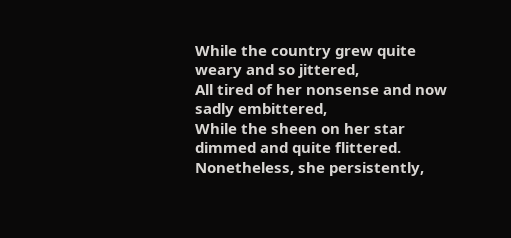While the country grew quite weary and so jittered,
All tired of her nonsense and now sadly embittered,
While the sheen on her star dimmed and quite flittered.
Nonetheless, she persistently,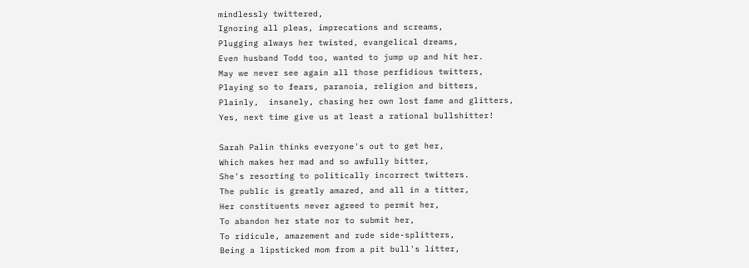mindlessly twittered,
Ignoring all pleas, imprecations and screams,
Plugging always her twisted, evangelical dreams,
Even husband Todd too, wanted to jump up and hit her.
May we never see again all those perfidious twitters,
Playing so to fears, paranoia, religion and bitters,
Plainly,  insanely, chasing her own lost fame and glitters,
Yes, next time give us at least a rational bullshitter!

Sarah Palin thinks everyone's out to get her,
Which makes her mad and so awfully bitter,
She's resorting to politically incorrect twitters.
The public is greatly amazed, and all in a titter,
Her constituents never agreed to permit her,
To abandon her state nor to submit her,
To ridicule, amazement and rude side-splitters,
Being a lipsticked mom from a pit bull's litter,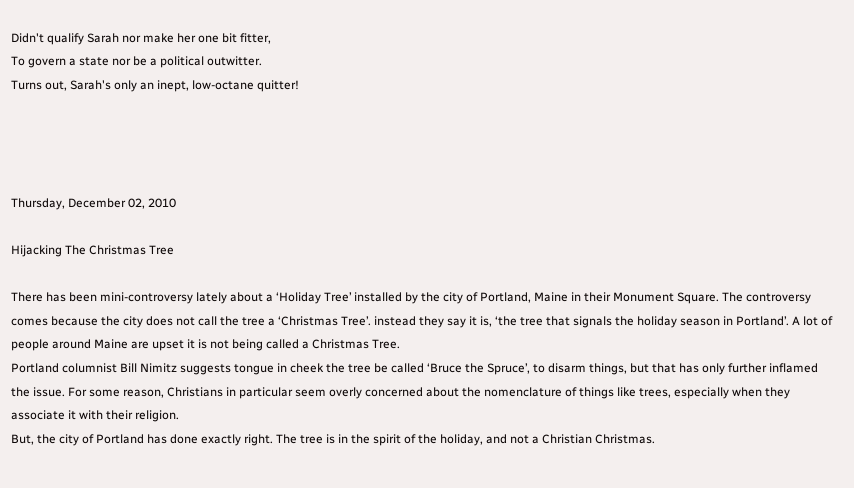Didn't qualify Sarah nor make her one bit fitter,
To govern a state nor be a political outwitter.
Turns out, Sarah's only an inept, low-octane quitter!




Thursday, December 02, 2010

Hijacking The Christmas Tree

There has been mini-controversy lately about a ‘Holiday Tree’ installed by the city of Portland, Maine in their Monument Square. The controversy comes because the city does not call the tree a ‘Christmas Tree’. instead they say it is, ‘the tree that signals the holiday season in Portland’. A lot of people around Maine are upset it is not being called a Christmas Tree.
Portland columnist Bill Nimitz suggests tongue in cheek the tree be called ‘Bruce the Spruce’, to disarm things, but that has only further inflamed the issue. For some reason, Christians in particular seem overly concerned about the nomenclature of things like trees, especially when they associate it with their religion.
But, the city of Portland has done exactly right. The tree is in the spirit of the holiday, and not a Christian Christmas.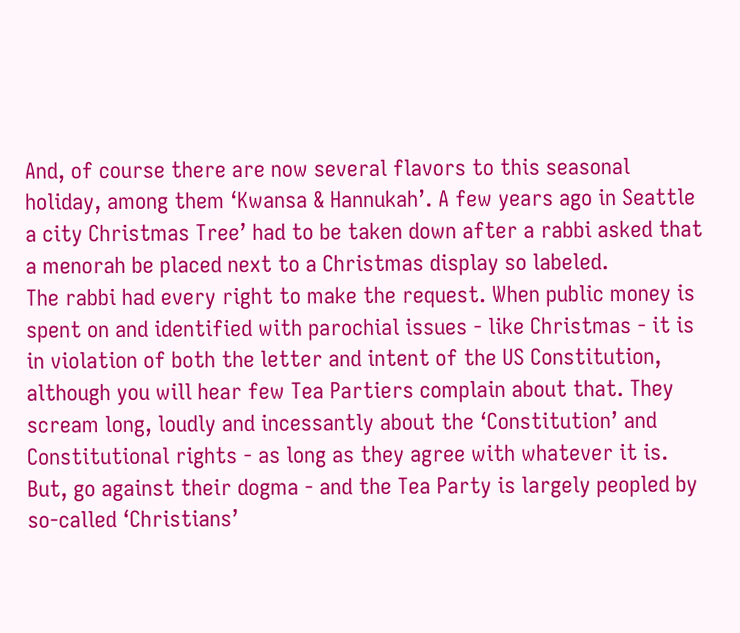And, of course there are now several flavors to this seasonal holiday, among them ‘Kwansa & Hannukah’. A few years ago in Seattle a city Christmas Tree’ had to be taken down after a rabbi asked that a menorah be placed next to a Christmas display so labeled.
The rabbi had every right to make the request. When public money is spent on and identified with parochial issues - like Christmas - it is in violation of both the letter and intent of the US Constitution, although you will hear few Tea Partiers complain about that. They scream long, loudly and incessantly about the ‘Constitution’ and Constitutional rights - as long as they agree with whatever it is. But, go against their dogma - and the Tea Party is largely peopled by so-called ‘Christians’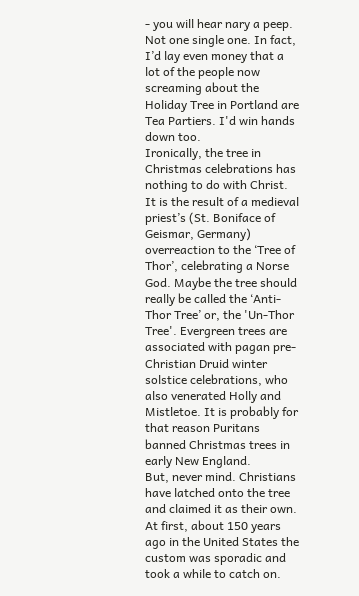- you will hear nary a peep. Not one single one. In fact, I’d lay even money that a lot of the people now screaming about the Holiday Tree in Portland are Tea Partiers. I'd win hands down too.
Ironically, the tree in Christmas celebrations has nothing to do with Christ. It is the result of a medieval priest’s (St. Boniface of Geismar, Germany) overreaction to the ‘Tree of Thor’, celebrating a Norse God. Maybe the tree should really be called the ‘Anti-Thor Tree’ or, the 'Un-Thor Tree'. Evergreen trees are associated with pagan pre-Christian Druid winter solstice celebrations, who also venerated Holly and Mistletoe. It is probably for that reason Puritans banned Christmas trees in early New England.
But, never mind. Christians have latched onto the tree and claimed it as their own. At first, about 150 years ago in the United States the custom was sporadic and took a while to catch on.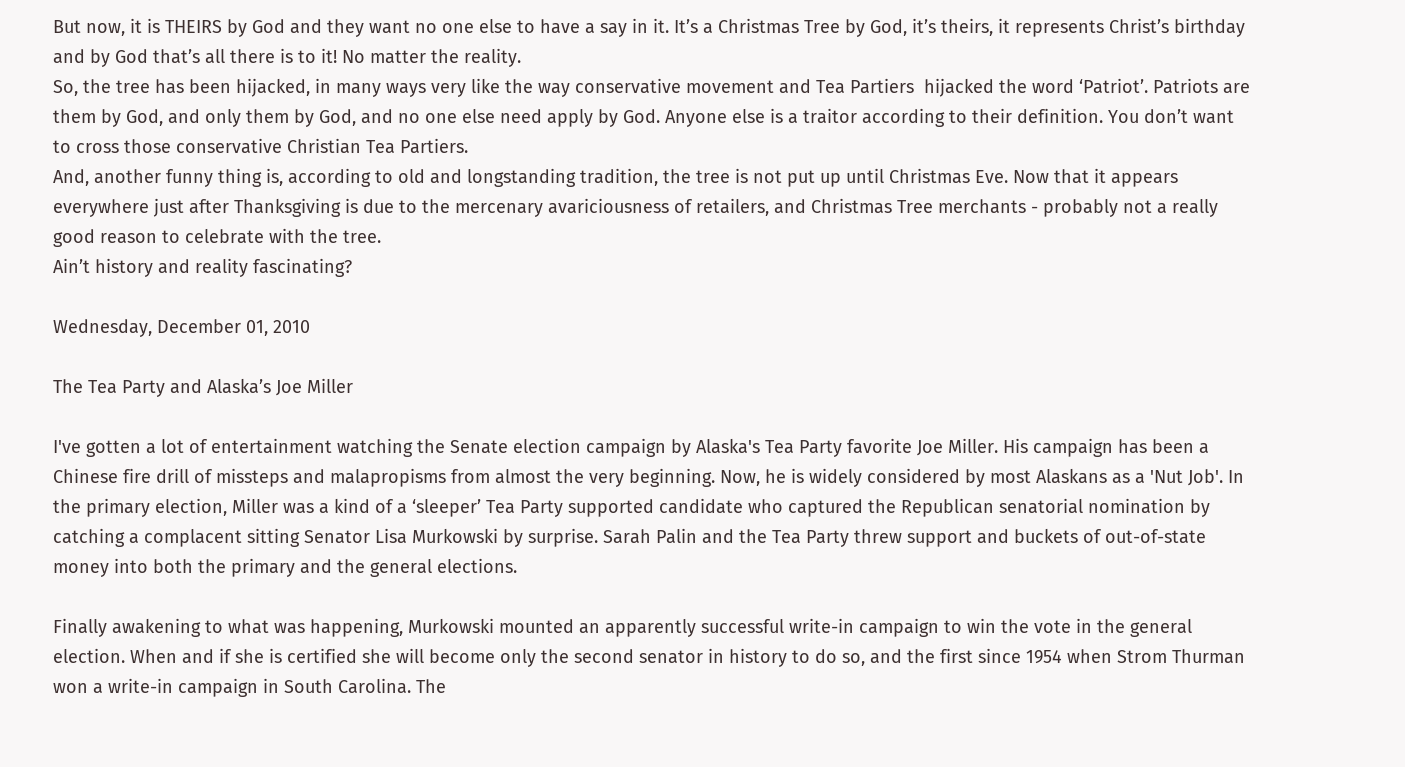But now, it is THEIRS by God and they want no one else to have a say in it. It’s a Christmas Tree by God, it’s theirs, it represents Christ’s birthday and by God that’s all there is to it! No matter the reality.
So, the tree has been hijacked, in many ways very like the way conservative movement and Tea Partiers  hijacked the word ‘Patriot’. Patriots are them by God, and only them by God, and no one else need apply by God. Anyone else is a traitor according to their definition. You don’t want to cross those conservative Christian Tea Partiers.
And, another funny thing is, according to old and longstanding tradition, the tree is not put up until Christmas Eve. Now that it appears everywhere just after Thanksgiving is due to the mercenary avariciousness of retailers, and Christmas Tree merchants - probably not a really good reason to celebrate with the tree.
Ain’t history and reality fascinating?

Wednesday, December 01, 2010

The Tea Party and Alaska’s Joe Miller

I've gotten a lot of entertainment watching the Senate election campaign by Alaska's Tea Party favorite Joe Miller. His campaign has been a Chinese fire drill of missteps and malapropisms from almost the very beginning. Now, he is widely considered by most Alaskans as a 'Nut Job'. In the primary election, Miller was a kind of a ‘sleeper’ Tea Party supported candidate who captured the Republican senatorial nomination by catching a complacent sitting Senator Lisa Murkowski by surprise. Sarah Palin and the Tea Party threw support and buckets of out-of-state money into both the primary and the general elections.

Finally awakening to what was happening, Murkowski mounted an apparently successful write-in campaign to win the vote in the general election. When and if she is certified she will become only the second senator in history to do so, and the first since 1954 when Strom Thurman won a write-in campaign in South Carolina. The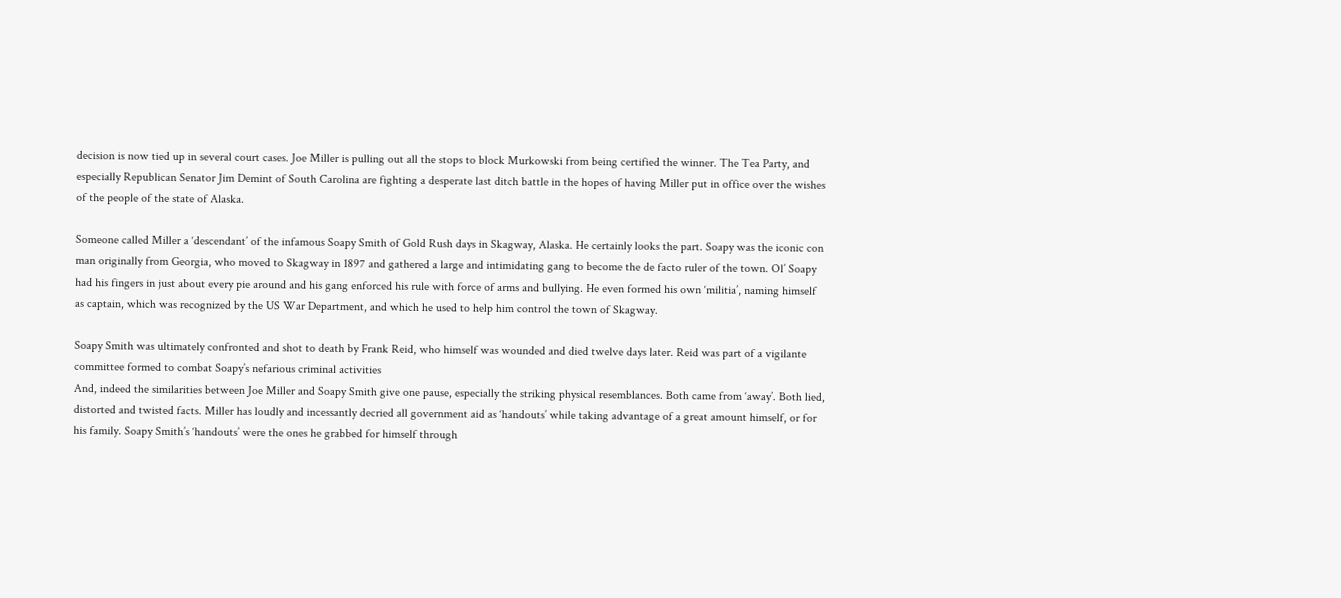decision is now tied up in several court cases. Joe Miller is pulling out all the stops to block Murkowski from being certified the winner. The Tea Party, and especially Republican Senator Jim Demint of South Carolina are fighting a desperate last ditch battle in the hopes of having Miller put in office over the wishes of the people of the state of Alaska.

Someone called Miller a ‘descendant’ of the infamous Soapy Smith of Gold Rush days in Skagway, Alaska. He certainly looks the part. Soapy was the iconic con man originally from Georgia, who moved to Skagway in 1897 and gathered a large and intimidating gang to become the de facto ruler of the town. Ol’ Soapy had his fingers in just about every pie around and his gang enforced his rule with force of arms and bullying. He even formed his own ‘militia’, naming himself as captain, which was recognized by the US War Department, and which he used to help him control the town of Skagway.

Soapy Smith was ultimately confronted and shot to death by Frank Reid, who himself was wounded and died twelve days later. Reid was part of a vigilante committee formed to combat Soapy’s nefarious criminal activities
And, indeed the similarities between Joe Miller and Soapy Smith give one pause, especially the striking physical resemblances. Both came from ‘away’. Both lied, distorted and twisted facts. Miller has loudly and incessantly decried all government aid as ‘handouts’ while taking advantage of a great amount himself, or for his family. Soapy Smith’s ‘handouts’ were the ones he grabbed for himself through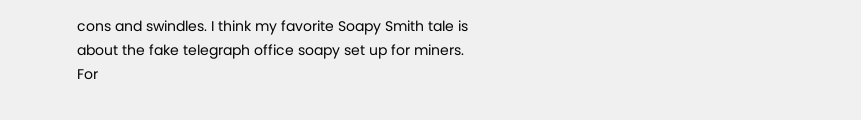cons and swindles. I think my favorite Soapy Smith tale is about the fake telegraph office soapy set up for miners. For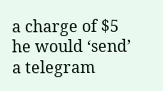a charge of $5 he would ‘send’ a telegram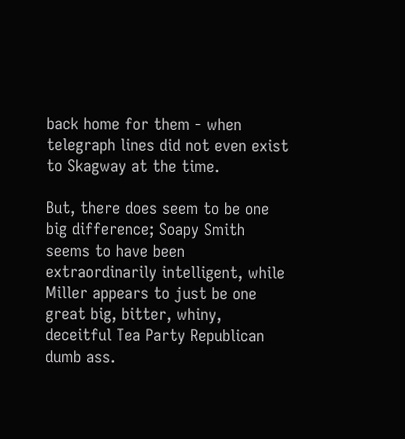back home for them - when telegraph lines did not even exist to Skagway at the time.

But, there does seem to be one big difference; Soapy Smith seems to have been extraordinarily intelligent, while Miller appears to just be one great big, bitter, whiny, deceitful Tea Party Republican dumb ass.